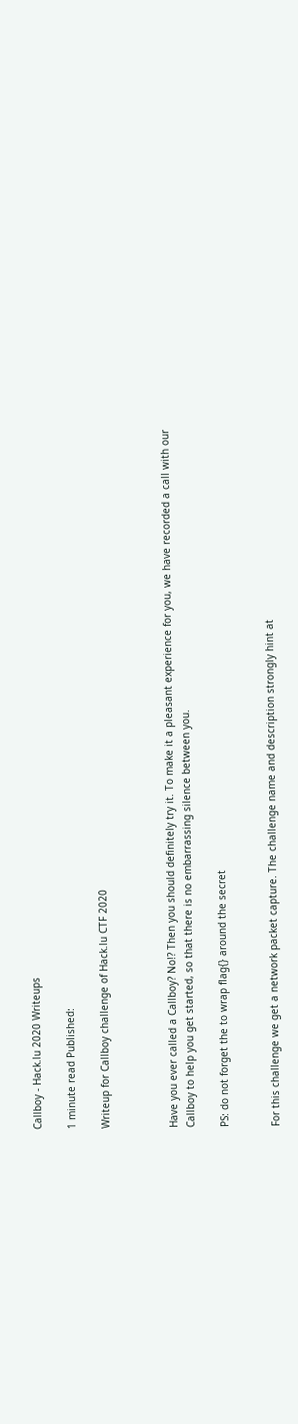Callboy - Hack.lu 2020 Writeups

1 minute read Published:

Writeup for Callboy challenge of Hack.lu CTF 2020



Have you ever called a Callboy? No!? Then you should definitely try it. To make it a pleasant experience for you, we have recorded a call with our Callboy to help you get started, so that there is no embarrassing silence between you.

PS: do not forget the to wrap flag{} around the secret


For this challenge we get a network packet capture. The challenge name and description strongly hint at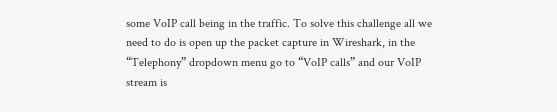some VoIP call being in the traffic. To solve this challenge all we need to do is open up the packet capture in Wireshark, in the “Telephony” dropdown menu go to “VoIP calls” and our VoIP stream is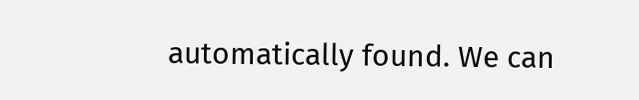automatically found. We can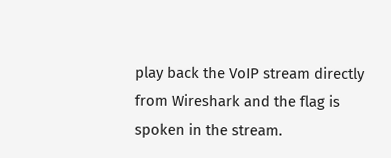play back the VoIP stream directly from Wireshark and the flag is spoken in the stream.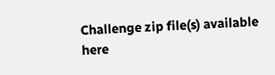Challenge zip file(s) available here